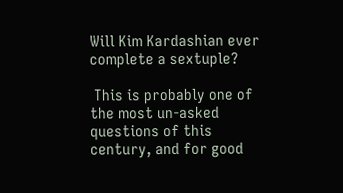Will Kim Kardashian ever complete a sextuple?

 This is probably one of the most un-asked questions of this century, and for good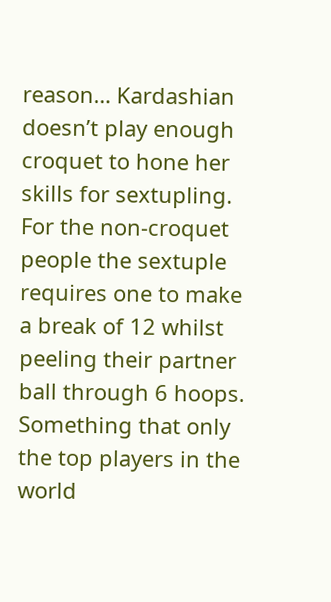reason… Kardashian doesn’t play enough croquet to hone her skills for sextupling.
For the non-croquet people the sextuple requires one to make a break of 12 whilst peeling their partner ball through 6 hoops. Something that only the top players in the world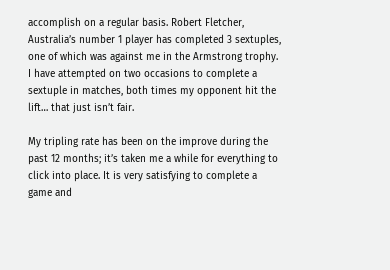accomplish on a regular basis. Robert Fletcher, Australia’s number 1 player has completed 3 sextuples, one of which was against me in the Armstrong trophy.
I have attempted on two occasions to complete a sextuple in matches, both times my opponent hit the lift… that just isn’t fair.

My tripling rate has been on the improve during the past 12 months; it’s taken me a while for everything to click into place. It is very satisfying to complete a game and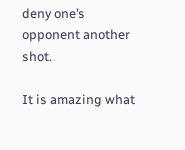deny one’s opponent another shot.

It is amazing what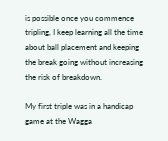is possible once you commence tripling, I keep learning all the time about ball placement and keeping the break going without increasing the risk of breakdown.

My first triple was in a handicap game at the Wagga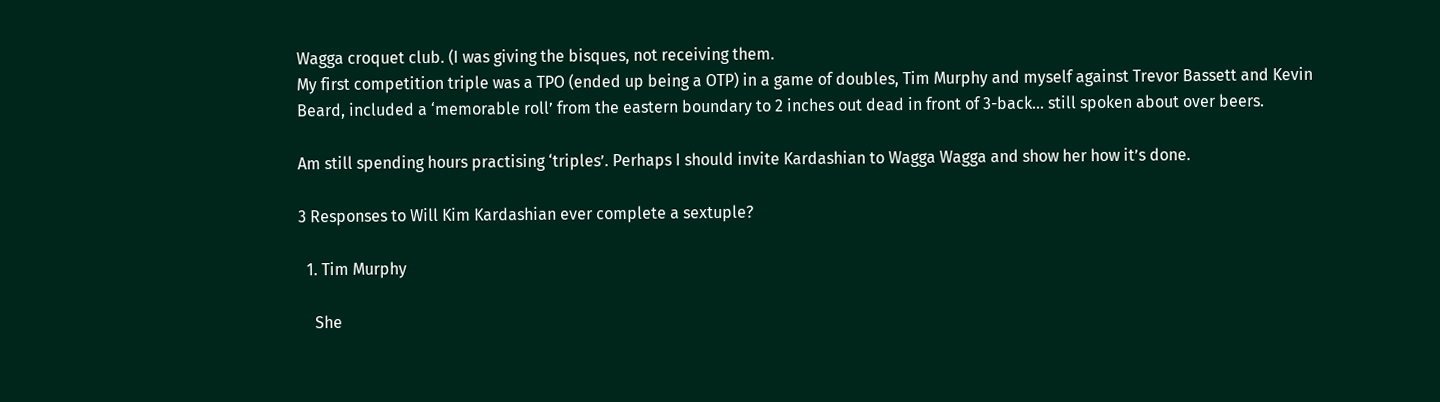Wagga croquet club. (I was giving the bisques, not receiving them.
My first competition triple was a TPO (ended up being a OTP) in a game of doubles, Tim Murphy and myself against Trevor Bassett and Kevin Beard, included a ‘memorable roll’ from the eastern boundary to 2 inches out dead in front of 3-back… still spoken about over beers.

Am still spending hours practising ‘triples’. Perhaps I should invite Kardashian to Wagga Wagga and show her how it’s done.

3 Responses to Will Kim Kardashian ever complete a sextuple?

  1. Tim Murphy

    She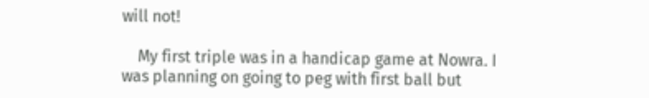will not!

    My first triple was in a handicap game at Nowra. I was planning on going to peg with first ball but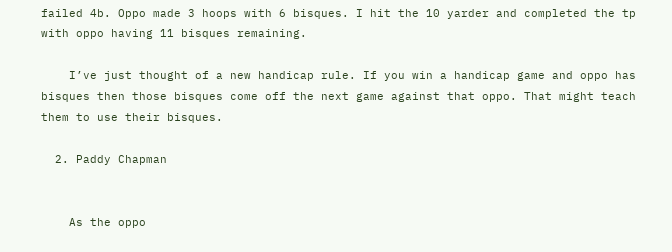failed 4b. Oppo made 3 hoops with 6 bisques. I hit the 10 yarder and completed the tp with oppo having 11 bisques remaining.

    I’ve just thought of a new handicap rule. If you win a handicap game and oppo has bisques then those bisques come off the next game against that oppo. That might teach them to use their bisques.

  2. Paddy Chapman


    As the oppo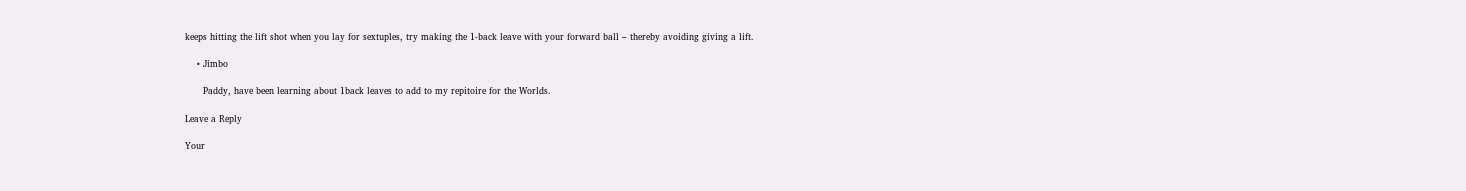keeps hitting the lift shot when you lay for sextuples, try making the 1-back leave with your forward ball – thereby avoiding giving a lift.

    • Jimbo

      Paddy, have been learning about 1back leaves to add to my repitoire for the Worlds.

Leave a Reply

Your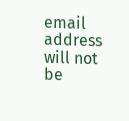email address will not be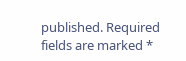published. Required fields are marked *